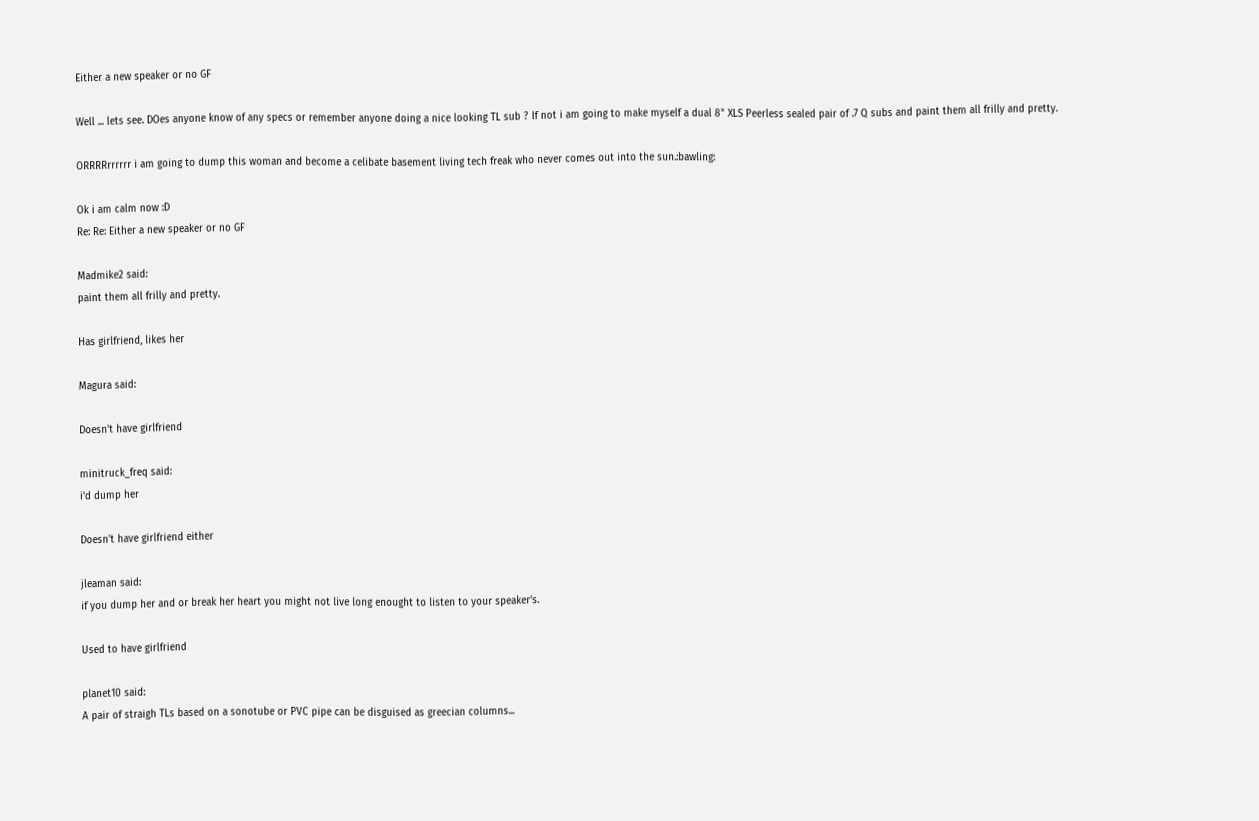Either a new speaker or no GF

Well ... lets see. DOes anyone know of any specs or remember anyone doing a nice looking TL sub ? If not i am going to make myself a dual 8" XLS Peerless sealed pair of .7 Q subs and paint them all frilly and pretty.

ORRRRrrrrrr i am going to dump this woman and become a celibate basement living tech freak who never comes out into the sun.:bawling:

Ok i am calm now :D
Re: Re: Either a new speaker or no GF

Madmike2 said:
paint them all frilly and pretty.

Has girlfriend, likes her

Magura said:

Doesn't have girlfriend

minitruck_freq said:
i'd dump her

Doesn't have girlfriend either

jleaman said:
if you dump her and or break her heart you might not live long enought to listen to your speaker's.

Used to have girlfriend

planet10 said:
A pair of straigh TLs based on a sonotube or PVC pipe can be disguised as greecian columns...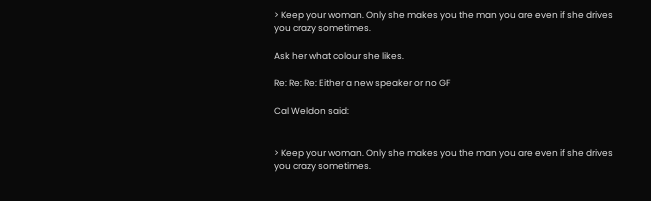> Keep your woman. Only she makes you the man you are even if she drives you crazy sometimes.

Ask her what colour she likes.

Re: Re: Re: Either a new speaker or no GF

Cal Weldon said:


> Keep your woman. Only she makes you the man you are even if she drives you crazy sometimes.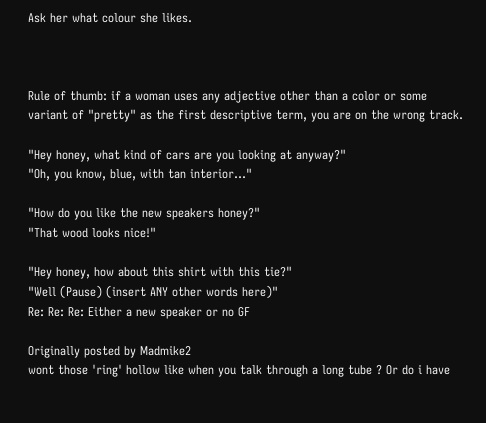Ask her what colour she likes.



Rule of thumb: if a woman uses any adjective other than a color or some variant of "pretty" as the first descriptive term, you are on the wrong track.

"Hey honey, what kind of cars are you looking at anyway?"
"Oh, you know, blue, with tan interior..."

"How do you like the new speakers honey?"
"That wood looks nice!"

"Hey honey, how about this shirt with this tie?"
"Well (Pause) (insert ANY other words here)"
Re: Re: Re: Either a new speaker or no GF

Originally posted by Madmike2
wont those 'ring' hollow like when you talk through a long tube ? Or do i have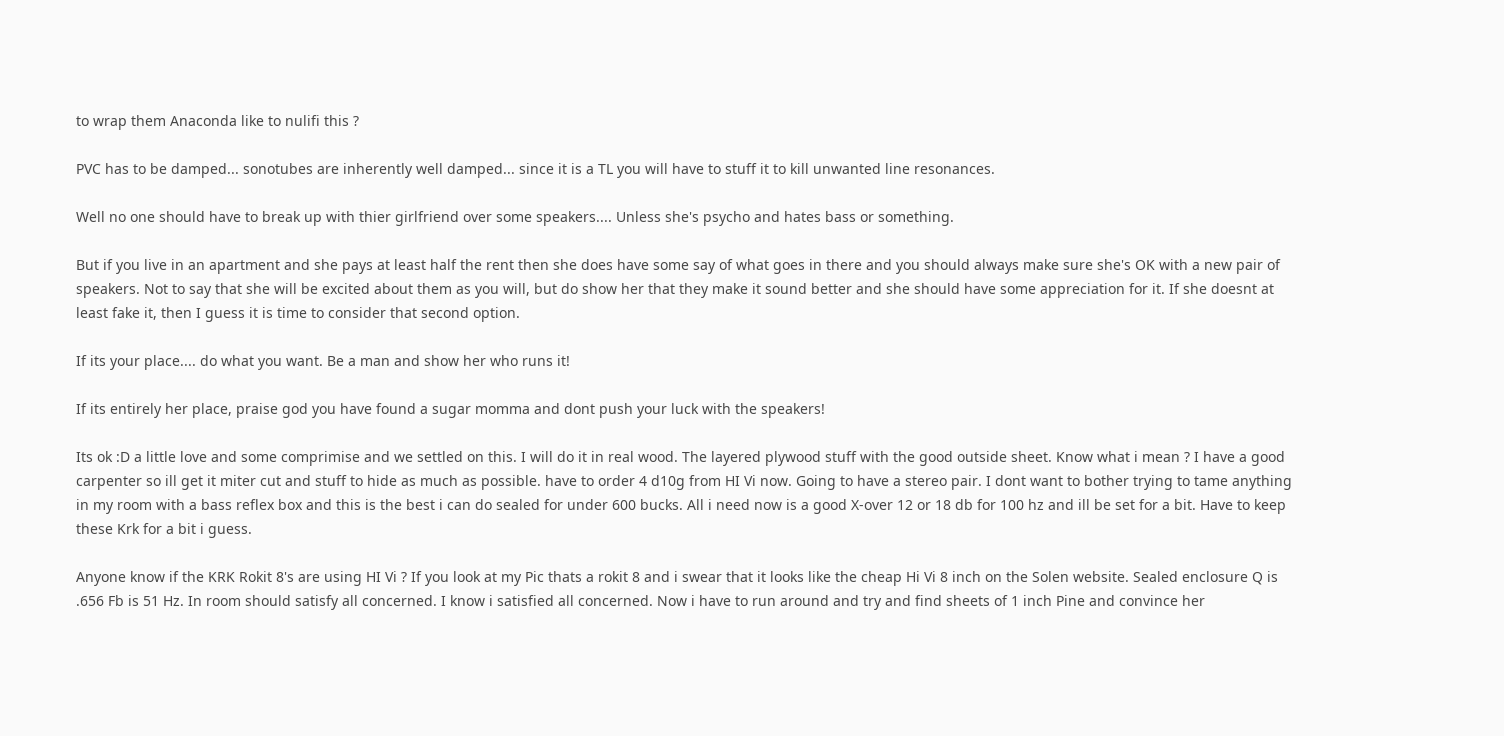to wrap them Anaconda like to nulifi this ?

PVC has to be damped... sonotubes are inherently well damped... since it is a TL you will have to stuff it to kill unwanted line resonances.

Well no one should have to break up with thier girlfriend over some speakers.... Unless she's psycho and hates bass or something.

But if you live in an apartment and she pays at least half the rent then she does have some say of what goes in there and you should always make sure she's OK with a new pair of speakers. Not to say that she will be excited about them as you will, but do show her that they make it sound better and she should have some appreciation for it. If she doesnt at least fake it, then I guess it is time to consider that second option.

If its your place.... do what you want. Be a man and show her who runs it!

If its entirely her place, praise god you have found a sugar momma and dont push your luck with the speakers!

Its ok :D a little love and some comprimise and we settled on this. I will do it in real wood. The layered plywood stuff with the good outside sheet. Know what i mean ? I have a good carpenter so ill get it miter cut and stuff to hide as much as possible. have to order 4 d10g from HI Vi now. Going to have a stereo pair. I dont want to bother trying to tame anything in my room with a bass reflex box and this is the best i can do sealed for under 600 bucks. All i need now is a good X-over 12 or 18 db for 100 hz and ill be set for a bit. Have to keep these Krk for a bit i guess.

Anyone know if the KRK Rokit 8's are using HI Vi ? If you look at my Pic thats a rokit 8 and i swear that it looks like the cheap Hi Vi 8 inch on the Solen website. Sealed enclosure Q is .656 Fb is 51 Hz. In room should satisfy all concerned. I know i satisfied all concerned. Now i have to run around and try and find sheets of 1 inch Pine and convince her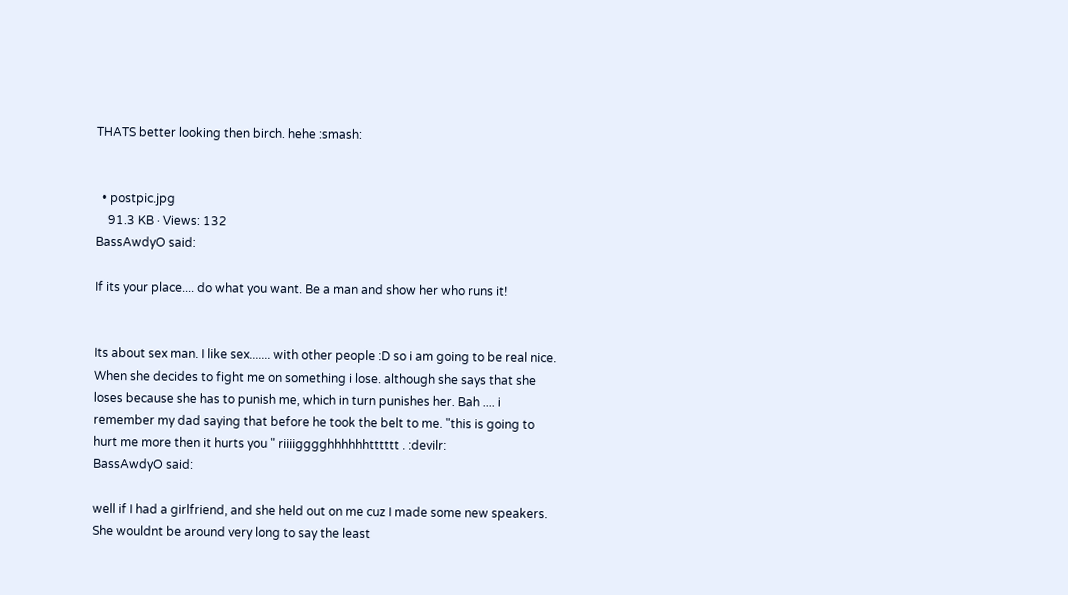THATS better looking then birch. hehe :smash:


  • postpic.jpg
    91.3 KB · Views: 132
BassAwdyO said:

If its your place.... do what you want. Be a man and show her who runs it!


Its about sex man. I like sex....... with other people :D so i am going to be real nice. When she decides to fight me on something i lose. although she says that she loses because she has to punish me, which in turn punishes her. Bah .... i remember my dad saying that before he took the belt to me. "this is going to hurt me more then it hurts you " riiiigggghhhhhhtttttt . :devilr:
BassAwdyO said:

well if I had a girlfriend, and she held out on me cuz I made some new speakers. She wouldnt be around very long to say the least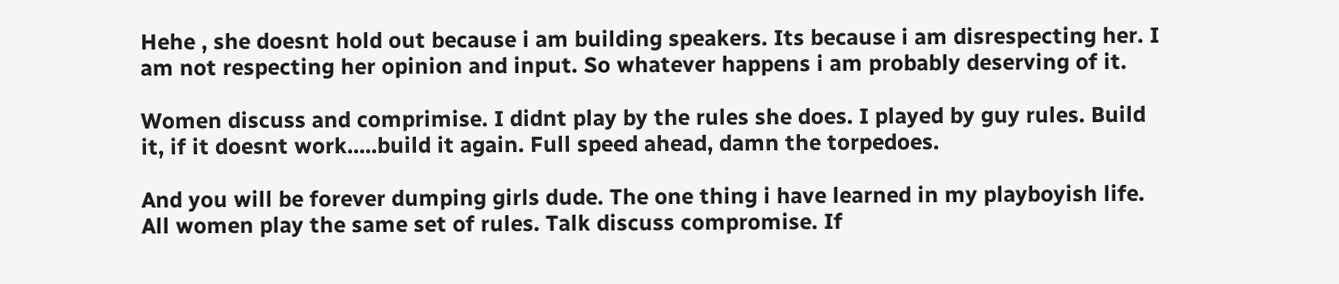Hehe , she doesnt hold out because i am building speakers. Its because i am disrespecting her. I am not respecting her opinion and input. So whatever happens i am probably deserving of it.

Women discuss and comprimise. I didnt play by the rules she does. I played by guy rules. Build it, if it doesnt work.....build it again. Full speed ahead, damn the torpedoes.

And you will be forever dumping girls dude. The one thing i have learned in my playboyish life. All women play the same set of rules. Talk discuss compromise. If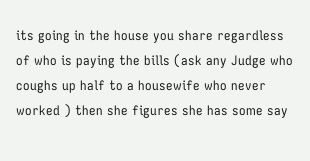its going in the house you share regardless of who is paying the bills (ask any Judge who coughs up half to a housewife who never worked ) then she figures she has some say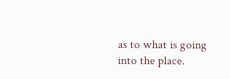as to what is going into the place.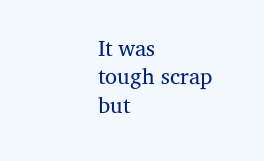It was tough scrap but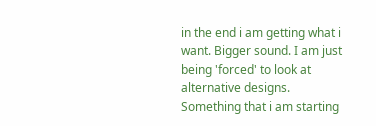in the end i am getting what i want. Bigger sound. I am just being 'forced' to look at alternative designs. Something that i am starting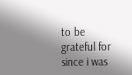to be grateful for since i was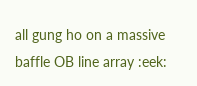all gung ho on a massive baffle OB line array :eek: